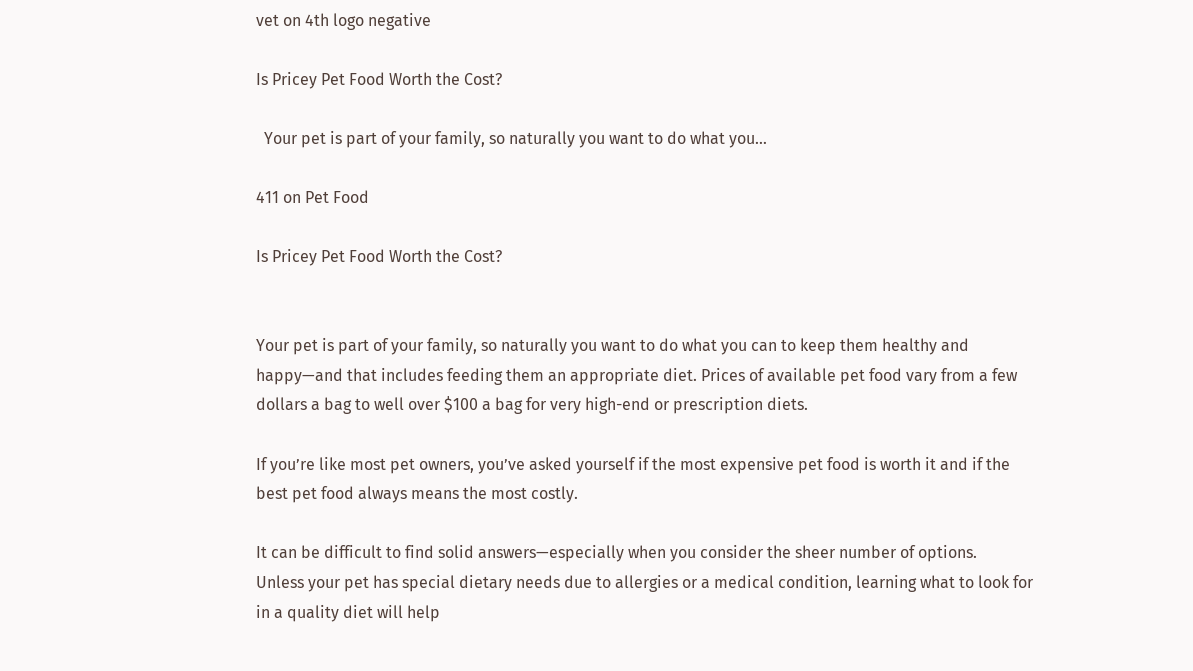vet on 4th logo negative

Is Pricey Pet Food Worth the Cost?

  Your pet is part of your family, so naturally you want to do what you…

411 on Pet Food

Is Pricey Pet Food Worth the Cost?


Your pet is part of your family, so naturally you want to do what you can to keep them healthy and happy—and that includes feeding them an appropriate diet. Prices of available pet food vary from a few dollars a bag to well over $100 a bag for very high-end or prescription diets.

If you’re like most pet owners, you’ve asked yourself if the most expensive pet food is worth it and if the best pet food always means the most costly.

It can be difficult to find solid answers—especially when you consider the sheer number of options.
Unless your pet has special dietary needs due to allergies or a medical condition, learning what to look for in a quality diet will help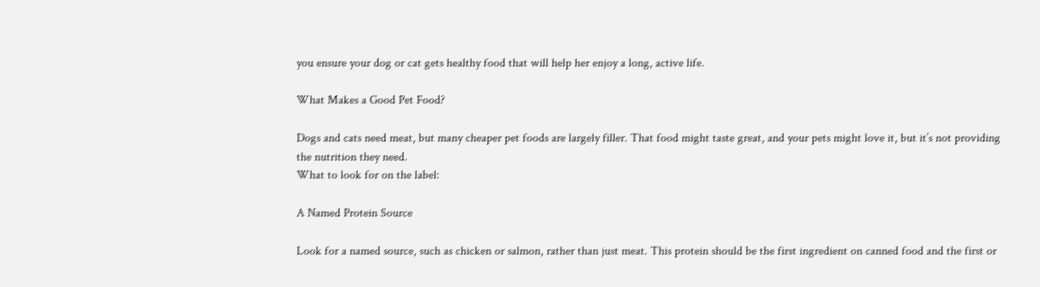you ensure your dog or cat gets healthy food that will help her enjoy a long, active life.

What Makes a Good Pet Food?

Dogs and cats need meat, but many cheaper pet foods are largely filler. That food might taste great, and your pets might love it, but it’s not providing the nutrition they need.
What to look for on the label:

A Named Protein Source

Look for a named source, such as chicken or salmon, rather than just meat. This protein should be the first ingredient on canned food and the first or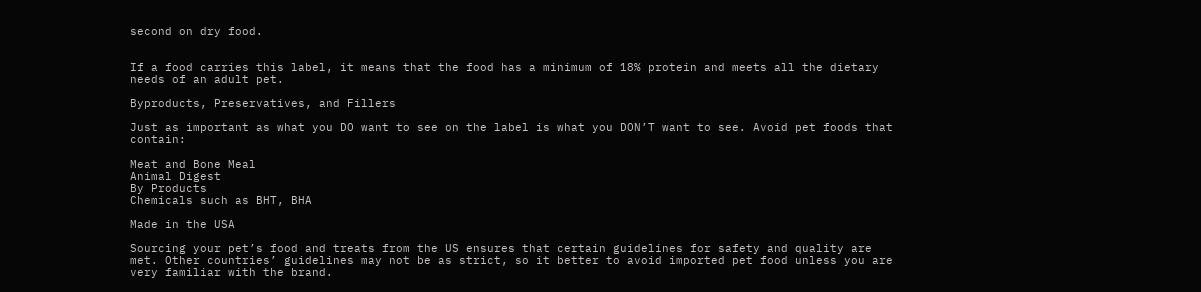second on dry food.


If a food carries this label, it means that the food has a minimum of 18% protein and meets all the dietary needs of an adult pet.

Byproducts, Preservatives, and Fillers

Just as important as what you DO want to see on the label is what you DON’T want to see. Avoid pet foods that contain:

Meat and Bone Meal
Animal Digest
By Products
Chemicals such as BHT, BHA

Made in the USA

Sourcing your pet’s food and treats from the US ensures that certain guidelines for safety and quality are met. Other countries’ guidelines may not be as strict, so it better to avoid imported pet food unless you are very familiar with the brand.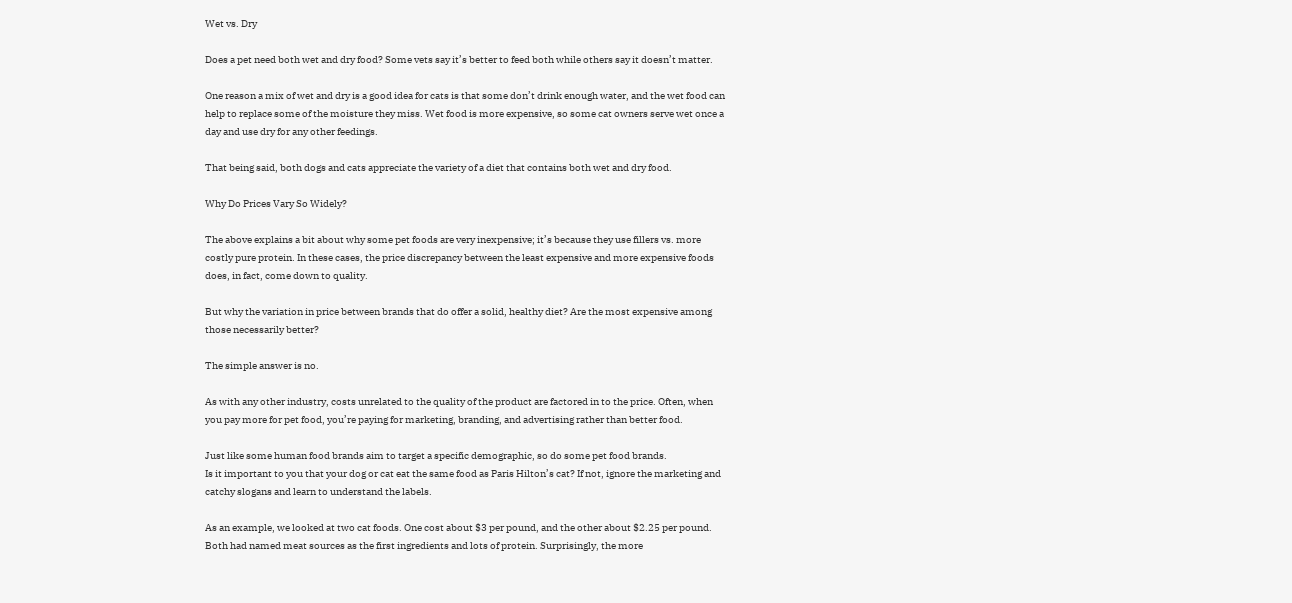Wet vs. Dry

Does a pet need both wet and dry food? Some vets say it’s better to feed both while others say it doesn’t matter.

One reason a mix of wet and dry is a good idea for cats is that some don’t drink enough water, and the wet food can help to replace some of the moisture they miss. Wet food is more expensive, so some cat owners serve wet once a day and use dry for any other feedings.

That being said, both dogs and cats appreciate the variety of a diet that contains both wet and dry food.

Why Do Prices Vary So Widely?

The above explains a bit about why some pet foods are very inexpensive; it’s because they use fillers vs. more costly pure protein. In these cases, the price discrepancy between the least expensive and more expensive foods does, in fact, come down to quality.

But why the variation in price between brands that do offer a solid, healthy diet? Are the most expensive among those necessarily better?

The simple answer is no.

As with any other industry, costs unrelated to the quality of the product are factored in to the price. Often, when you pay more for pet food, you’re paying for marketing, branding, and advertising rather than better food.

Just like some human food brands aim to target a specific demographic, so do some pet food brands.
Is it important to you that your dog or cat eat the same food as Paris Hilton’s cat? If not, ignore the marketing and catchy slogans and learn to understand the labels.

As an example, we looked at two cat foods. One cost about $3 per pound, and the other about $2.25 per pound. Both had named meat sources as the first ingredients and lots of protein. Surprisingly, the more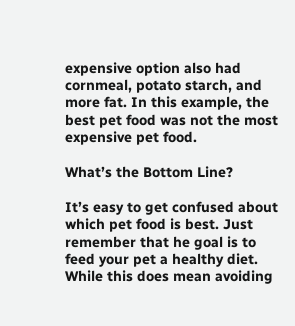expensive option also had cornmeal, potato starch, and more fat. In this example, the best pet food was not the most expensive pet food.

What’s the Bottom Line?

It’s easy to get confused about which pet food is best. Just remember that he goal is to feed your pet a healthy diet. While this does mean avoiding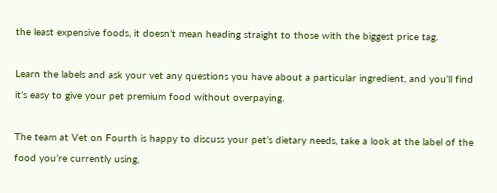the least expensive foods, it doesn’t mean heading straight to those with the biggest price tag.

Learn the labels and ask your vet any questions you have about a particular ingredient, and you’ll find it’s easy to give your pet premium food without overpaying.

The team at Vet on Fourth is happy to discuss your pet’s dietary needs, take a look at the label of the food you’re currently using,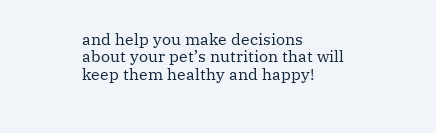and help you make decisions about your pet’s nutrition that will keep them healthy and happy!